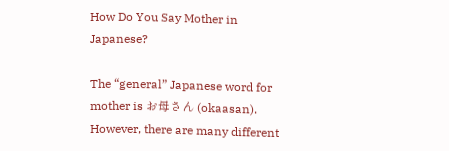How Do You Say Mother in Japanese?

The “general” Japanese word for mother is お母さん (okaasan). However, there are many different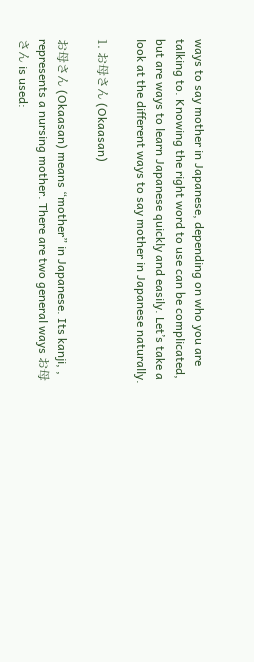ways to say mother in Japanese, depending on who you are talking to. Knowing the right word to use can be complicated, but are ways to learn Japanese quickly and easily. Let’s take a look at the different ways to say mother in Japanese naturally.

1. お母さん (Okaasan)

お母さん (Okaasan) means “mother” in Japanese. Its kanji, , represents a nursing mother. There are two general ways お母さん is used: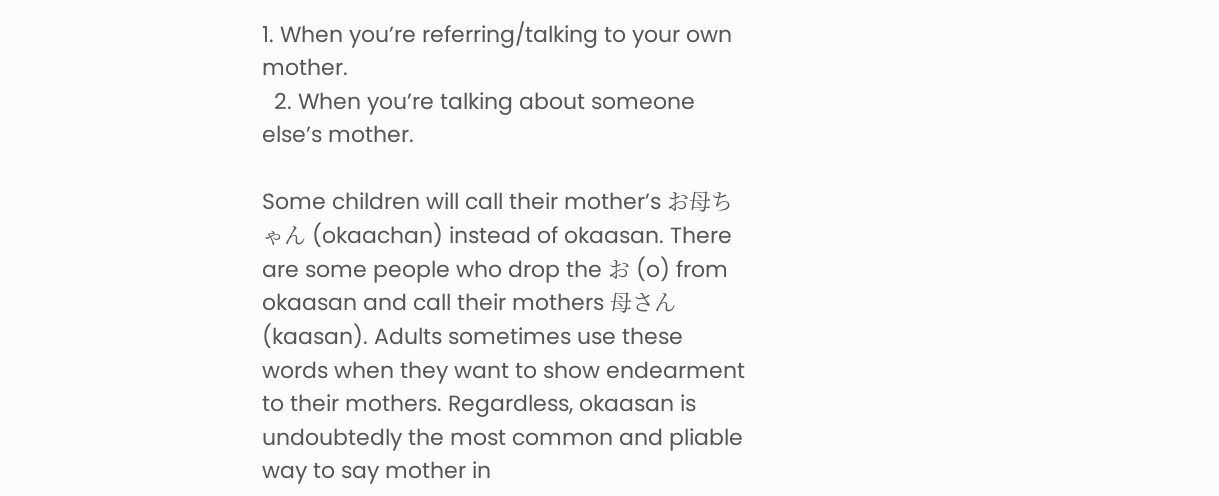1. When you’re referring/talking to your own mother.
  2. When you’re talking about someone else’s mother.

Some children will call their mother’s お母ちゃん (okaachan) instead of okaasan. There are some people who drop the お (o) from okaasan and call their mothers 母さん (kaasan). Adults sometimes use these words when they want to show endearment to their mothers. Regardless, okaasan is undoubtedly the most common and pliable way to say mother in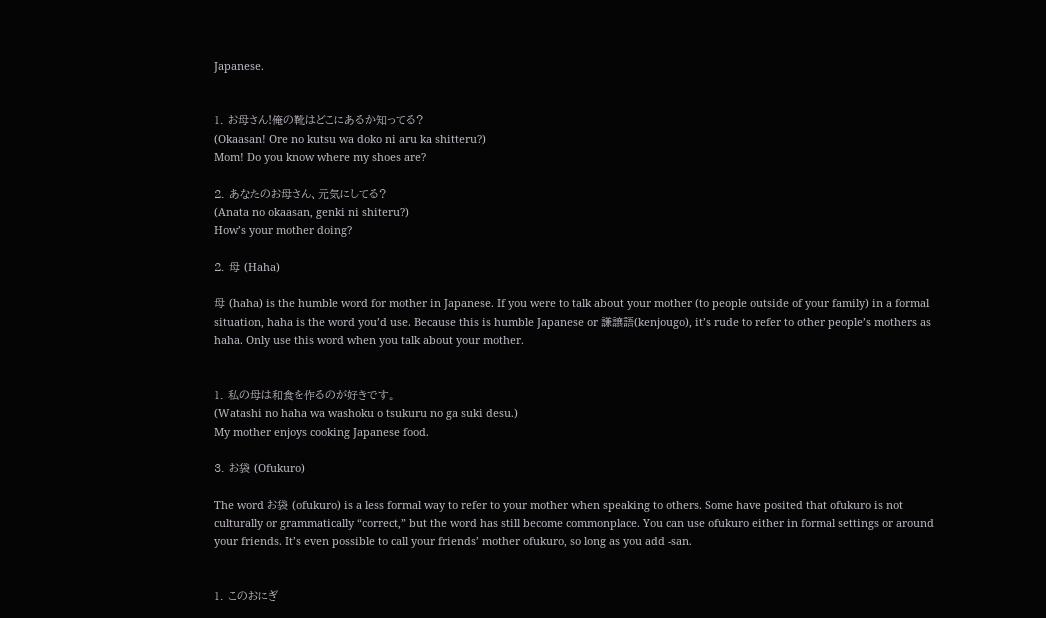Japanese.


1. お母さん!俺の靴はどこにあるか知ってる?
(Okaasan! Ore no kutsu wa doko ni aru ka shitteru?)
Mom! Do you know where my shoes are?

2. あなたのお母さん、元気にしてる?
(Anata no okaasan, genki ni shiteru?)
How’s your mother doing?

2. 母 (Haha)

母 (haha) is the humble word for mother in Japanese. If you were to talk about your mother (to people outside of your family) in a formal situation, haha is the word you’d use. Because this is humble Japanese or 謙譲語(kenjougo), it’s rude to refer to other people’s mothers as haha. Only use this word when you talk about your mother.


1. 私の母は和食を作るのが好きです。
(Watashi no haha wa washoku o tsukuru no ga suki desu.)
My mother enjoys cooking Japanese food.

3. お袋 (Ofukuro)

The word お袋 (ofukuro) is a less formal way to refer to your mother when speaking to others. Some have posited that ofukuro is not culturally or grammatically “correct,” but the word has still become commonplace. You can use ofukuro either in formal settings or around your friends. It’s even possible to call your friends’ mother ofukuro, so long as you add -san.


1. このおにぎ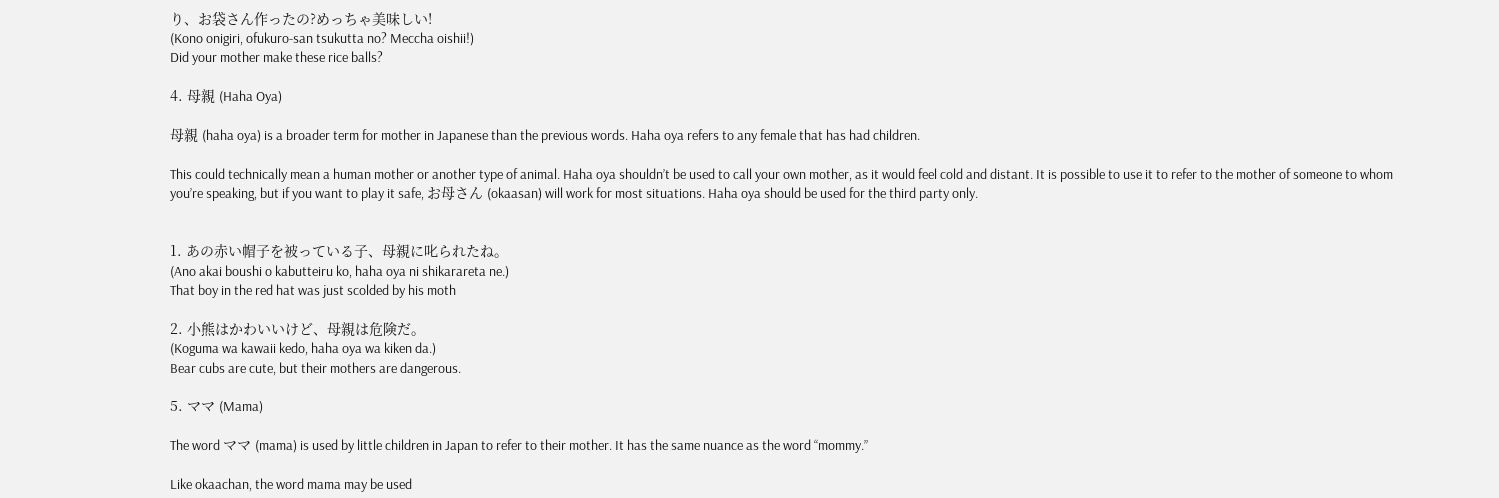り、お袋さん作ったの?めっちゃ美味しい!
(Kono onigiri, ofukuro-san tsukutta no? Meccha oishii!)
Did your mother make these rice balls?

4. 母親 (Haha Oya)

母親 (haha oya) is a broader term for mother in Japanese than the previous words. Haha oya refers to any female that has had children.

This could technically mean a human mother or another type of animal. Haha oya shouldn’t be used to call your own mother, as it would feel cold and distant. It is possible to use it to refer to the mother of someone to whom you’re speaking, but if you want to play it safe, お母さん (okaasan) will work for most situations. Haha oya should be used for the third party only.


1. あの赤い帽子を被っている子、母親に叱られたね。
(Ano akai boushi o kabutteiru ko, haha oya ni shikarareta ne.)
That boy in the red hat was just scolded by his moth

2. 小熊はかわいいけど、母親は危険だ。
(Koguma wa kawaii kedo, haha oya wa kiken da.)
Bear cubs are cute, but their mothers are dangerous.

5. ママ (Mama)

The word ママ (mama) is used by little children in Japan to refer to their mother. It has the same nuance as the word “mommy.”

Like okaachan, the word mama may be used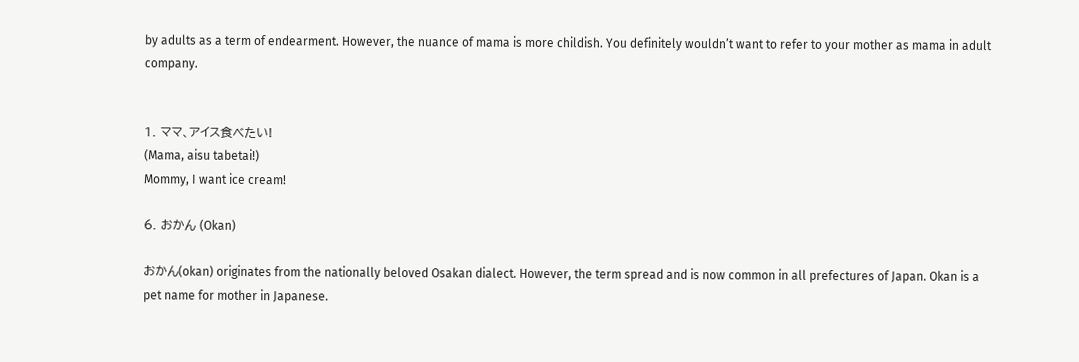by adults as a term of endearment. However, the nuance of mama is more childish. You definitely wouldn’t want to refer to your mother as mama in adult company.


1. ママ、アイス食べたい!
(Mama, aisu tabetai!)
Mommy, I want ice cream!

6. おかん (Okan)

おかん(okan) originates from the nationally beloved Osakan dialect. However, the term spread and is now common in all prefectures of Japan. Okan is a pet name for mother in Japanese.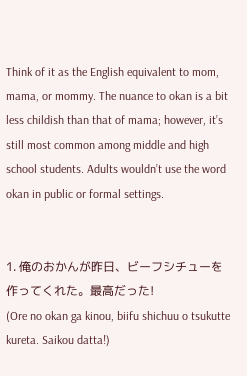Think of it as the English equivalent to mom, mama, or mommy. The nuance to okan is a bit less childish than that of mama; however, it’s still most common among middle and high school students. Adults wouldn’t use the word okan in public or formal settings.


1. 俺のおかんが昨日、ビーフシチューを作ってくれた。最高だった!
(Ore no okan ga kinou, biifu shichuu o tsukutte kureta. Saikou datta!)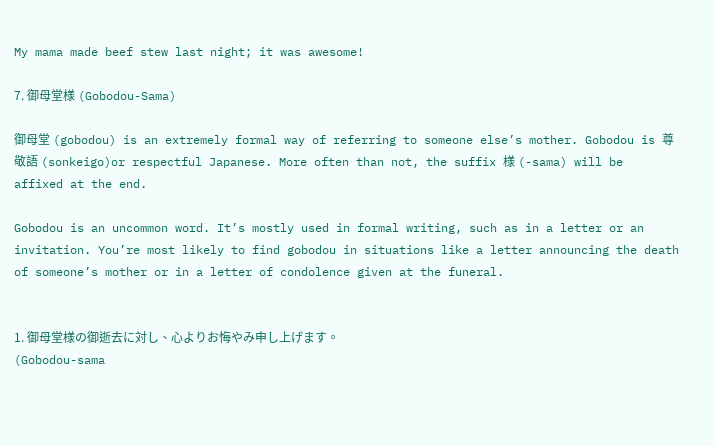My mama made beef stew last night; it was awesome!

7. 御母堂様 (Gobodou-Sama)

御母堂 (gobodou) is an extremely formal way of referring to someone else’s mother. Gobodou is 尊敬語 (sonkeigo)or respectful Japanese. More often than not, the suffix 様 (-sama) will be affixed at the end.

Gobodou is an uncommon word. It’s mostly used in formal writing, such as in a letter or an invitation. You’re most likely to find gobodou in situations like a letter announcing the death of someone’s mother or in a letter of condolence given at the funeral.


1. 御母堂様の御逝去に対し、心よりお悔やみ申し上げます。
(Gobodou-sama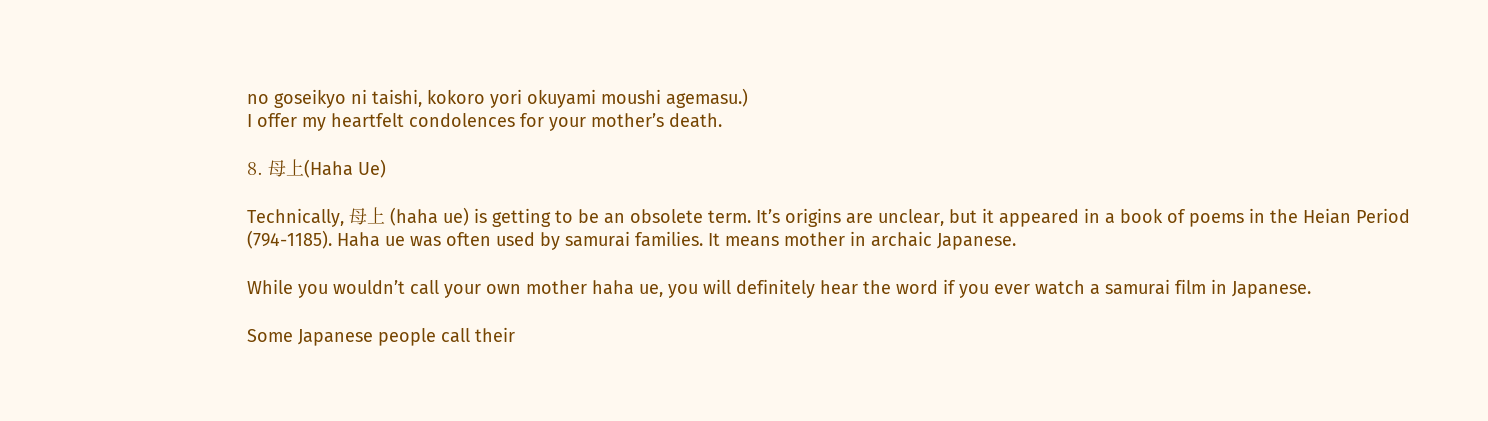no goseikyo ni taishi, kokoro yori okuyami moushi agemasu.)
I offer my heartfelt condolences for your mother’s death.

8. 母上(Haha Ue)

Technically, 母上 (haha ue) is getting to be an obsolete term. It’s origins are unclear, but it appeared in a book of poems in the Heian Period (794-1185). Haha ue was often used by samurai families. It means mother in archaic Japanese.

While you wouldn’t call your own mother haha ue, you will definitely hear the word if you ever watch a samurai film in Japanese.

Some Japanese people call their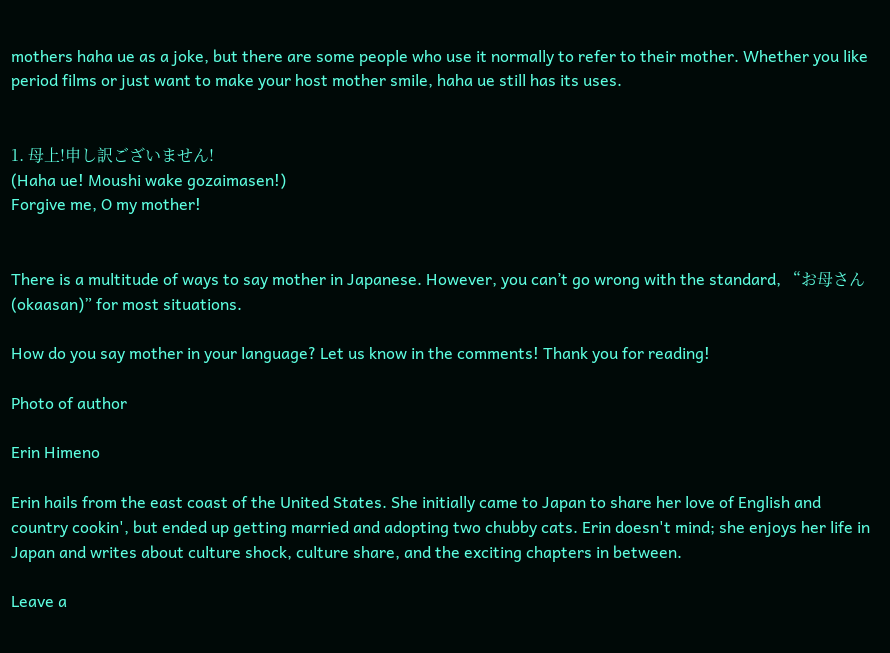mothers haha ue as a joke, but there are some people who use it normally to refer to their mother. Whether you like period films or just want to make your host mother smile, haha ue still has its uses.


1. 母上!申し訳ございません!
(Haha ue! Moushi wake gozaimasen!)
Forgive me, O my mother!


There is a multitude of ways to say mother in Japanese. However, you can’t go wrong with the standard, “お母さん (okaasan)” for most situations.

How do you say mother in your language? Let us know in the comments! Thank you for reading!

Photo of author

Erin Himeno

Erin hails from the east coast of the United States. She initially came to Japan to share her love of English and country cookin', but ended up getting married and adopting two chubby cats. Erin doesn't mind; she enjoys her life in Japan and writes about culture shock, culture share, and the exciting chapters in between.

Leave a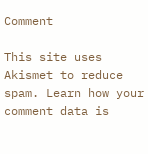Comment

This site uses Akismet to reduce spam. Learn how your comment data is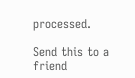processed.

Send this to a friend